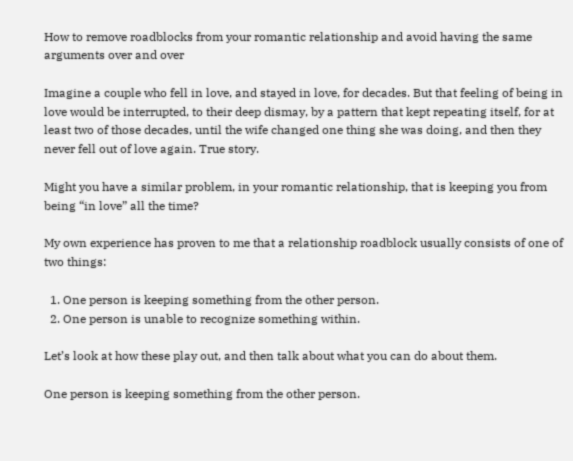How to remove roadblocks from your romantic relationship and avoid having the same arguments over and over

Imagine a couple who fell in love, and stayed in love, for decades. But that feeling of being in love would be interrupted, to their deep dismay, by a pattern that kept repeating itself, for at least two of those decades, until the wife changed one thing she was doing, and then they never fell out of love again. True story.

Might you have a similar problem, in your romantic relationship, that is keeping you from being “in love” all the time?

My own experience has proven to me that a relationship roadblock usually consists of one of two things:

  1. One person is keeping something from the other person.
  2. One person is unable to recognize something within.

Let’s look at how these play out, and then talk about what you can do about them.

One person is keeping something from the other person.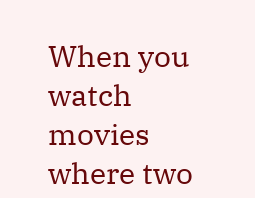When you watch movies where two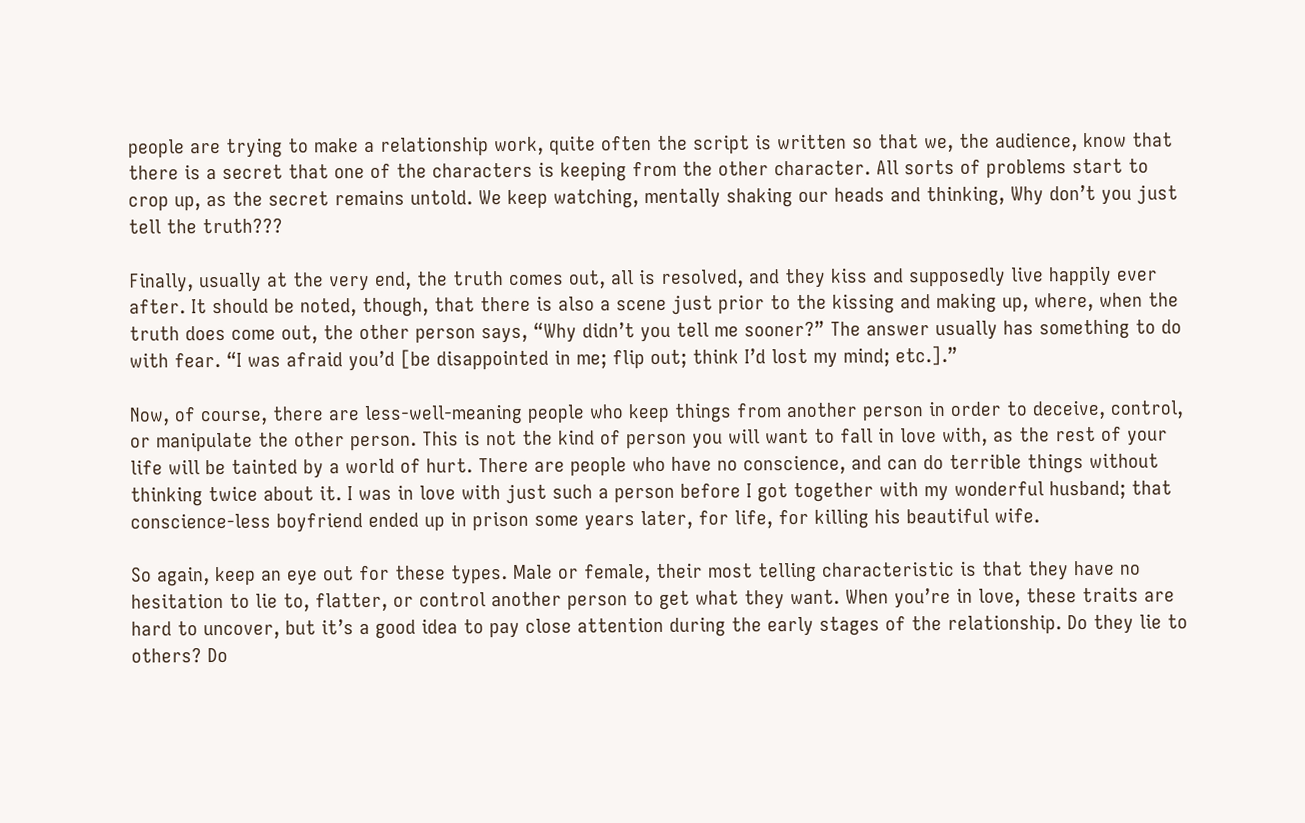people are trying to make a relationship work, quite often the script is written so that we, the audience, know that there is a secret that one of the characters is keeping from the other character. All sorts of problems start to crop up, as the secret remains untold. We keep watching, mentally shaking our heads and thinking, Why don’t you just tell the truth???

Finally, usually at the very end, the truth comes out, all is resolved, and they kiss and supposedly live happily ever after. It should be noted, though, that there is also a scene just prior to the kissing and making up, where, when the truth does come out, the other person says, “Why didn’t you tell me sooner?” The answer usually has something to do with fear. “I was afraid you’d [be disappointed in me; flip out; think I’d lost my mind; etc.].”

Now, of course, there are less-well-meaning people who keep things from another person in order to deceive, control, or manipulate the other person. This is not the kind of person you will want to fall in love with, as the rest of your life will be tainted by a world of hurt. There are people who have no conscience, and can do terrible things without thinking twice about it. I was in love with just such a person before I got together with my wonderful husband; that conscience-less boyfriend ended up in prison some years later, for life, for killing his beautiful wife.

So again, keep an eye out for these types. Male or female, their most telling characteristic is that they have no hesitation to lie to, flatter, or control another person to get what they want. When you’re in love, these traits are hard to uncover, but it’s a good idea to pay close attention during the early stages of the relationship. Do they lie to others? Do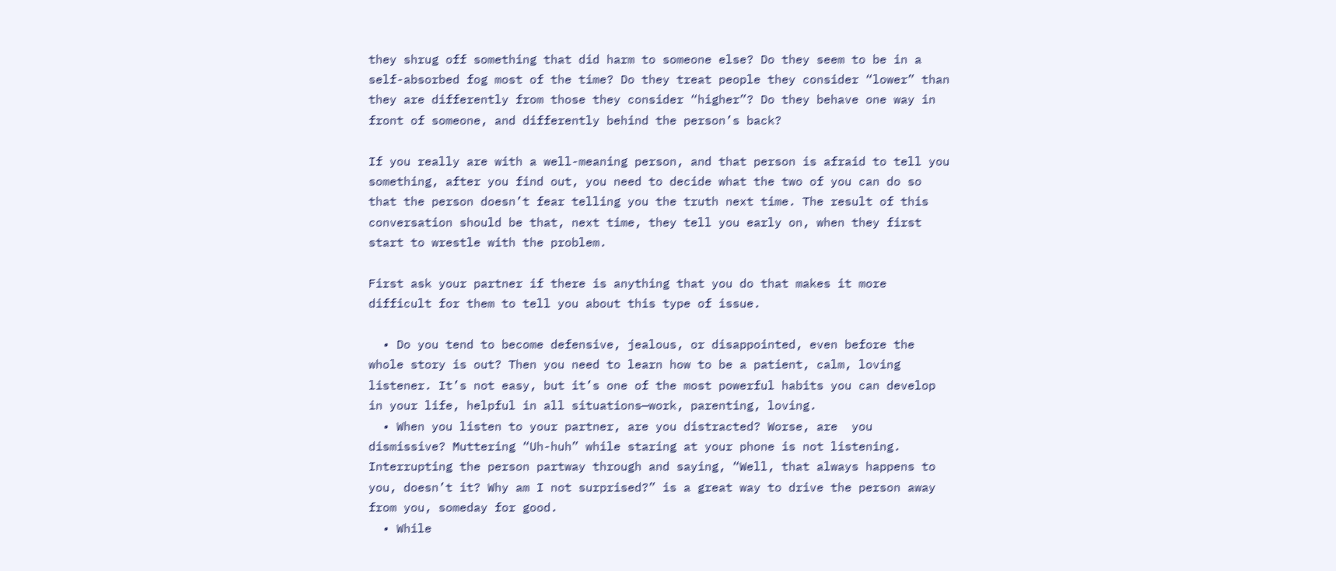they shrug off something that did harm to someone else? Do they seem to be in a self-absorbed fog most of the time? Do they treat people they consider “lower” than they are differently from those they consider “higher”? Do they behave one way in front of someone, and differently behind the person’s back?

If you really are with a well-meaning person, and that person is afraid to tell you something, after you find out, you need to decide what the two of you can do so that the person doesn’t fear telling you the truth next time. The result of this conversation should be that, next time, they tell you early on, when they first start to wrestle with the problem.

First ask your partner if there is anything that you do that makes it more difficult for them to tell you about this type of issue.

  • Do you tend to become defensive, jealous, or disappointed, even before the whole story is out? Then you need to learn how to be a patient, calm, loving listener. It’s not easy, but it’s one of the most powerful habits you can develop in your life, helpful in all situations—work, parenting, loving.
  • When you listen to your partner, are you distracted? Worse, are  you dismissive? Muttering “Uh-huh” while staring at your phone is not listening. Interrupting the person partway through and saying, “Well, that always happens to you, doesn’t it? Why am I not surprised?” is a great way to drive the person away from you, someday for good.
  • While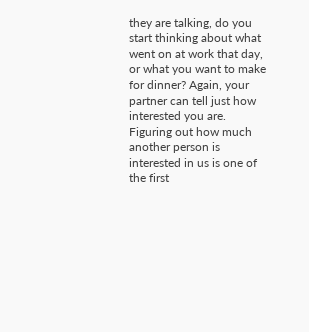they are talking, do you start thinking about what went on at work that day, or what you want to make for dinner? Again, your partner can tell just how interested you are. Figuring out how much another person is interested in us is one of the first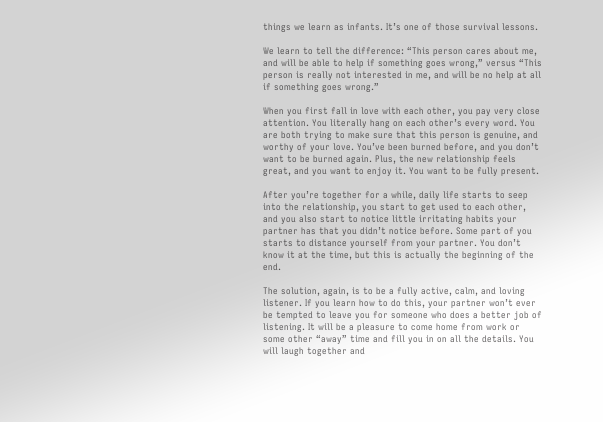things we learn as infants. It’s one of those survival lessons.

We learn to tell the difference: “This person cares about me, and will be able to help if something goes wrong,” versus “This person is really not interested in me, and will be no help at all if something goes wrong.”

When you first fall in love with each other, you pay very close attention. You literally hang on each other’s every word. You are both trying to make sure that this person is genuine, and worthy of your love. You’ve been burned before, and you don’t want to be burned again. Plus, the new relationship feels great, and you want to enjoy it. You want to be fully present.

After you’re together for a while, daily life starts to seep into the relationship, you start to get used to each other, and you also start to notice little irritating habits your partner has that you didn’t notice before. Some part of you starts to distance yourself from your partner. You don’t know it at the time, but this is actually the beginning of the end.

The solution, again, is to be a fully active, calm, and loving listener. If you learn how to do this, your partner won’t ever be tempted to leave you for someone who does a better job of listening. It will be a pleasure to come home from work or some other “away” time and fill you in on all the details. You will laugh together and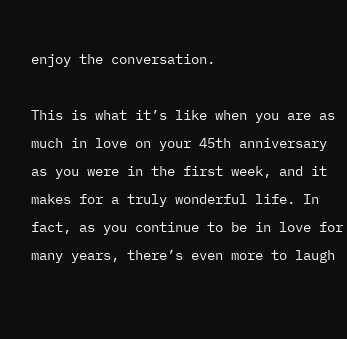enjoy the conversation.

This is what it’s like when you are as much in love on your 45th anniversary as you were in the first week, and it makes for a truly wonderful life. In fact, as you continue to be in love for many years, there’s even more to laugh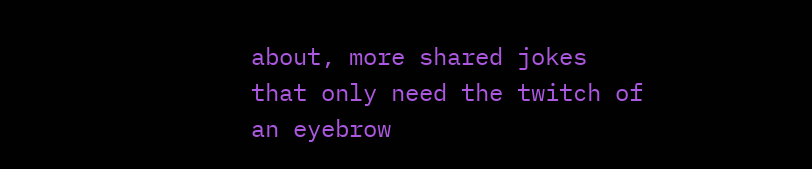about, more shared jokes that only need the twitch of an eyebrow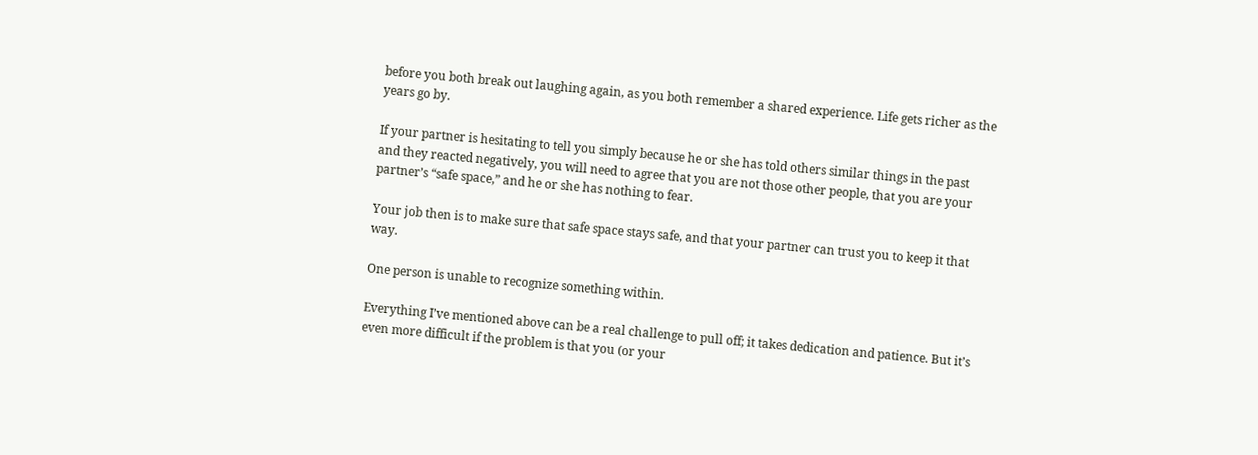before you both break out laughing again, as you both remember a shared experience. Life gets richer as the years go by.

If your partner is hesitating to tell you simply because he or she has told others similar things in the past and they reacted negatively, you will need to agree that you are not those other people, that you are your partner’s “safe space,” and he or she has nothing to fear.

Your job then is to make sure that safe space stays safe, and that your partner can trust you to keep it that way.

One person is unable to recognize something within.

Everything I’ve mentioned above can be a real challenge to pull off; it takes dedication and patience. But it’s even more difficult if the problem is that you (or your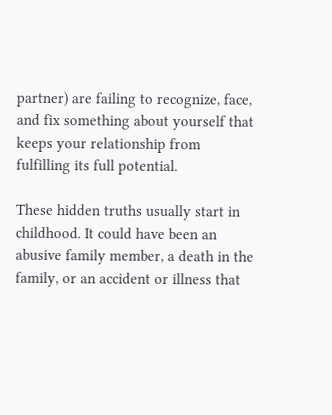partner) are failing to recognize, face, and fix something about yourself that keeps your relationship from fulfilling its full potential.

These hidden truths usually start in childhood. It could have been an abusive family member, a death in the family, or an accident or illness that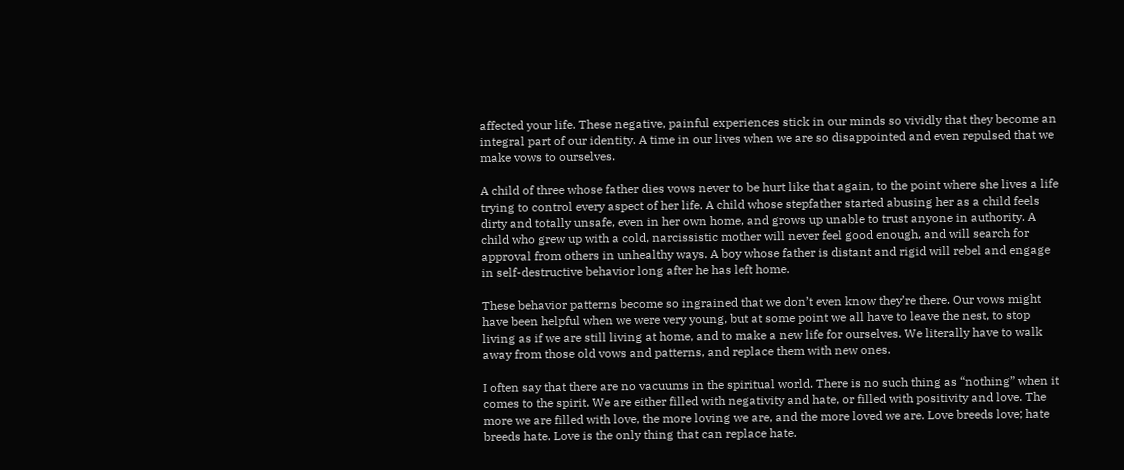affected your life. These negative, painful experiences stick in our minds so vividly that they become an integral part of our identity. A time in our lives when we are so disappointed and even repulsed that we make vows to ourselves.

A child of three whose father dies vows never to be hurt like that again, to the point where she lives a life trying to control every aspect of her life. A child whose stepfather started abusing her as a child feels dirty and totally unsafe, even in her own home, and grows up unable to trust anyone in authority. A child who grew up with a cold, narcissistic mother will never feel good enough, and will search for approval from others in unhealthy ways. A boy whose father is distant and rigid will rebel and engage in self-destructive behavior long after he has left home.

These behavior patterns become so ingrained that we don’t even know they’re there. Our vows might have been helpful when we were very young, but at some point we all have to leave the nest, to stop living as if we are still living at home, and to make a new life for ourselves. We literally have to walk away from those old vows and patterns, and replace them with new ones.

I often say that there are no vacuums in the spiritual world. There is no such thing as “nothing” when it comes to the spirit. We are either filled with negativity and hate, or filled with positivity and love. The more we are filled with love, the more loving we are, and the more loved we are. Love breeds love; hate breeds hate. Love is the only thing that can replace hate.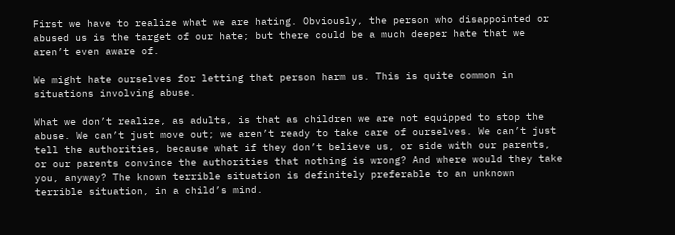First we have to realize what we are hating. Obviously, the person who disappointed or abused us is the target of our hate; but there could be a much deeper hate that we aren’t even aware of.

We might hate ourselves for letting that person harm us. This is quite common in situations involving abuse.

What we don’t realize, as adults, is that as children we are not equipped to stop the abuse. We can’t just move out; we aren’t ready to take care of ourselves. We can’t just tell the authorities, because what if they don’t believe us, or side with our parents, or our parents convince the authorities that nothing is wrong? And where would they take you, anyway? The known terrible situation is definitely preferable to an unknown terrible situation, in a child’s mind.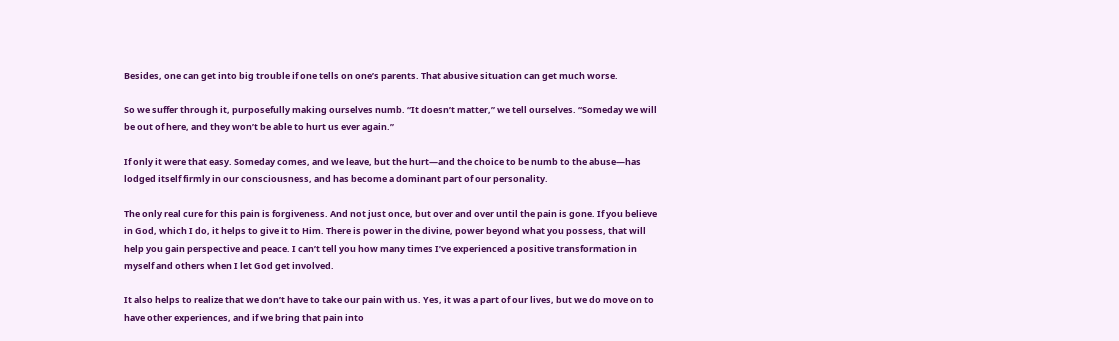Besides, one can get into big trouble if one tells on one’s parents. That abusive situation can get much worse.

So we suffer through it, purposefully making ourselves numb. “It doesn’t matter,” we tell ourselves. “Someday we will be out of here, and they won’t be able to hurt us ever again.”

If only it were that easy. Someday comes, and we leave, but the hurt—and the choice to be numb to the abuse—has lodged itself firmly in our consciousness, and has become a dominant part of our personality.

The only real cure for this pain is forgiveness. And not just once, but over and over until the pain is gone. If you believe in God, which I do, it helps to give it to Him. There is power in the divine, power beyond what you possess, that will help you gain perspective and peace. I can’t tell you how many times I’ve experienced a positive transformation in myself and others when I let God get involved.

It also helps to realize that we don’t have to take our pain with us. Yes, it was a part of our lives, but we do move on to have other experiences, and if we bring that pain into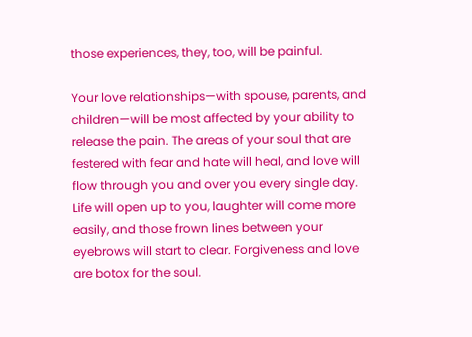those experiences, they, too, will be painful.

Your love relationships—with spouse, parents, and children—will be most affected by your ability to release the pain. The areas of your soul that are festered with fear and hate will heal, and love will flow through you and over you every single day. Life will open up to you, laughter will come more easily, and those frown lines between your eyebrows will start to clear. Forgiveness and love are botox for the soul.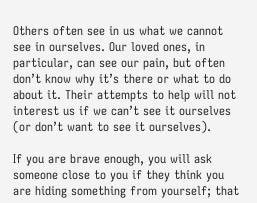Others often see in us what we cannot see in ourselves. Our loved ones, in particular, can see our pain, but often don’t know why it’s there or what to do about it. Their attempts to help will not interest us if we can’t see it ourselves (or don’t want to see it ourselves).

If you are brave enough, you will ask someone close to you if they think you are hiding something from yourself; that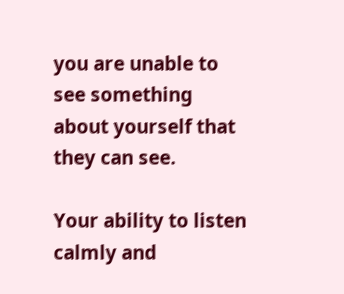you are unable to see something about yourself that they can see.

Your ability to listen calmly and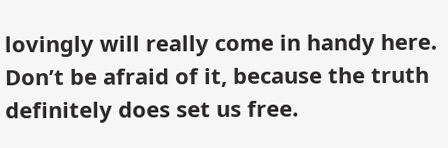lovingly will really come in handy here. Don’t be afraid of it, because the truth definitely does set us free.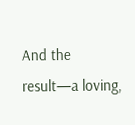And the result—a loving,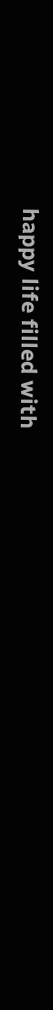happy life filled with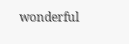wonderful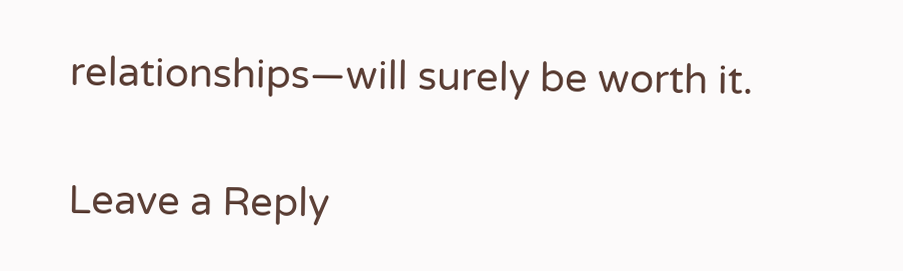relationships—will surely be worth it.

Leave a Reply